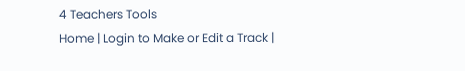4 Teachers Tools
Home | Login to Make or Edit a Track |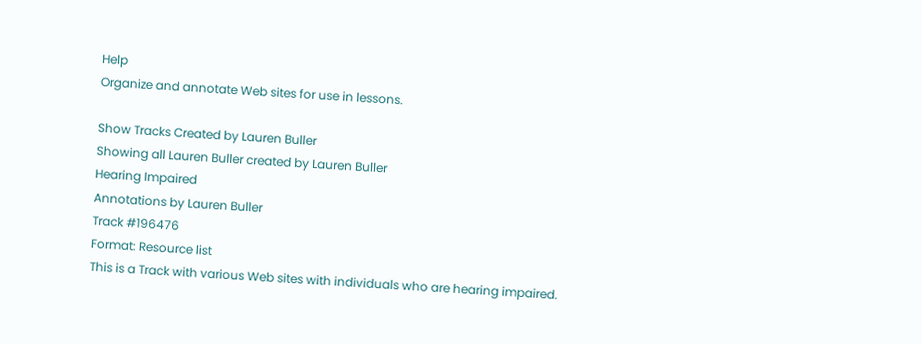Help
Organize and annotate Web sites for use in lessons.

Show Tracks Created by Lauren Buller
Showing all Lauren Buller created by Lauren Buller
Hearing Impaired
Annotations by Lauren Buller
Track #196476
Format: Resource list
This is a Track with various Web sites with individuals who are hearing impaired.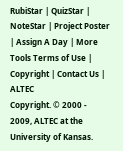RubiStar | QuizStar | NoteStar | Project Poster | Assign A Day | More Tools Terms of Use | Copyright | Contact Us | ALTEC
Copyright. © 2000 - 2009, ALTEC at the University of Kansas.